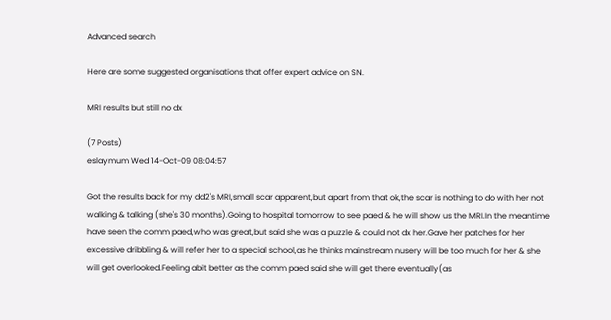Advanced search

Here are some suggested organisations that offer expert advice on SN.

MRI results but still no dx

(7 Posts)
eslaymum Wed 14-Oct-09 08:04:57

Got the results back for my dd2's MRI,small scar apparent,but apart from that ok,the scar is nothing to do with her not walking & talking (she's 30 months).Going to hospital tomorrow to see paed & he will show us the MRI.In the meantime have seen the comm paed,who was great,but said she was a puzzle & could not dx her.Gave her patches for her excessive dribbling & will refer her to a special school,as he thinks mainstream nusery will be too much for her & she will get overlooked.Feeling abit better as the comm paed said she will get there eventually(as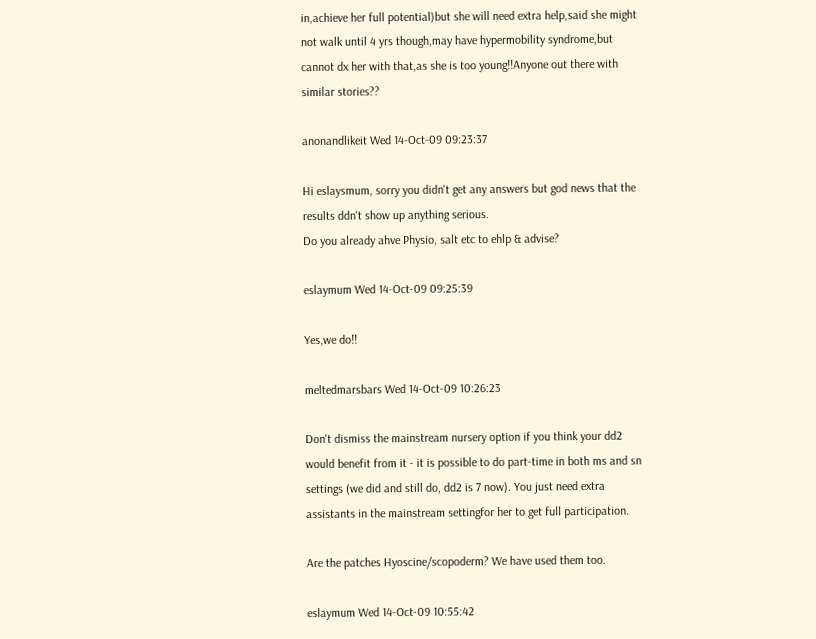in,achieve her full potential)but she will need extra help,said she might not walk until 4 yrs though,may have hypermobility syndrome,but cannot dx her with that,as she is too young!!Anyone out there with similar stories??

anonandlikeit Wed 14-Oct-09 09:23:37

Hi eslaysmum, sorry you didn't get any answers but god news that the results ddn't show up anything serious.
Do you already ahve Physio, salt etc to ehlp & advise?

eslaymum Wed 14-Oct-09 09:25:39

Yes,we do!!

meltedmarsbars Wed 14-Oct-09 10:26:23

Don't dismiss the mainstream nursery option if you think your dd2 would benefit from it - it is possible to do part-time in both ms and sn settings (we did and still do, dd2 is 7 now). You just need extra assistants in the mainstream settingfor her to get full participation.

Are the patches Hyoscine/scopoderm? We have used them too.

eslaymum Wed 14-Oct-09 10:55:42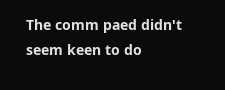The comm paed didn't seem keen to do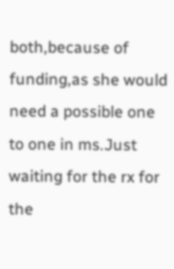both,because of funding,as she would need a possible one to one in ms.Just waiting for the rx for the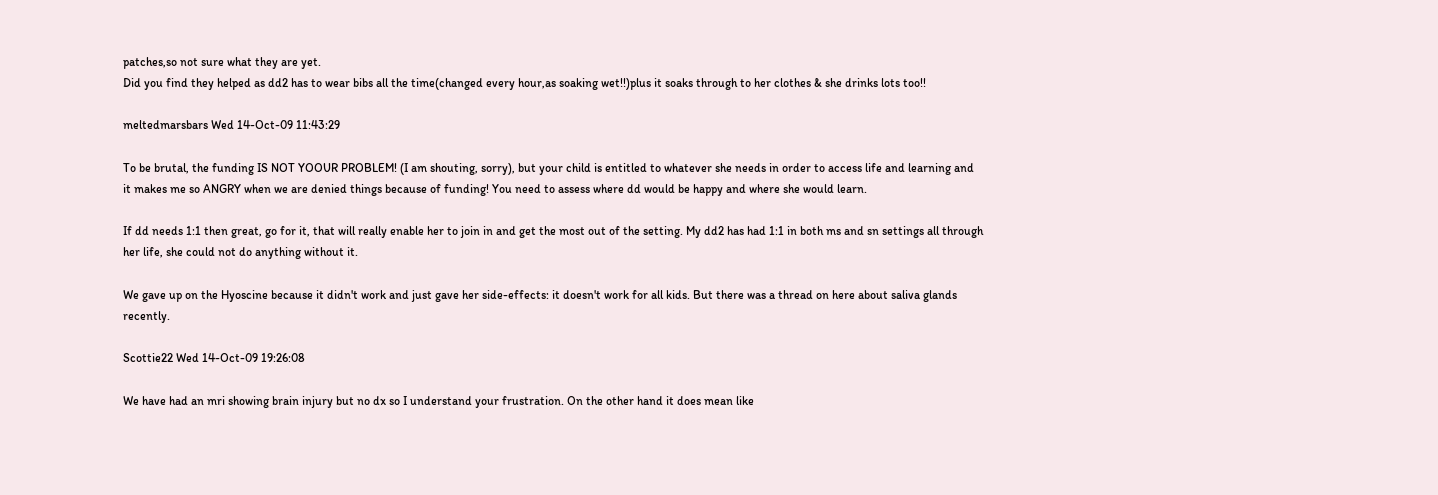patches,so not sure what they are yet.
Did you find they helped as dd2 has to wear bibs all the time(changed every hour,as soaking wet!!)plus it soaks through to her clothes & she drinks lots too!!

meltedmarsbars Wed 14-Oct-09 11:43:29

To be brutal, the funding IS NOT YOOUR PROBLEM! (I am shouting, sorry), but your child is entitled to whatever she needs in order to access life and learning and it makes me so ANGRY when we are denied things because of funding! You need to assess where dd would be happy and where she would learn.

If dd needs 1:1 then great, go for it, that will really enable her to join in and get the most out of the setting. My dd2 has had 1:1 in both ms and sn settings all through her life, she could not do anything without it.

We gave up on the Hyoscine because it didn't work and just gave her side-effects: it doesn't work for all kids. But there was a thread on here about saliva glands recently.

Scottie22 Wed 14-Oct-09 19:26:08

We have had an mri showing brain injury but no dx so I understand your frustration. On the other hand it does mean like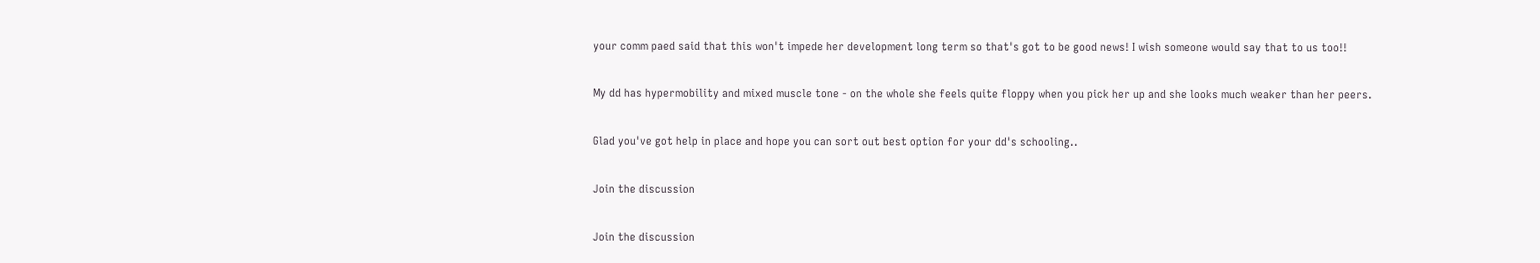your comm paed said that this won't impede her development long term so that's got to be good news! I wish someone would say that to us too!!

My dd has hypermobility and mixed muscle tone - on the whole she feels quite floppy when you pick her up and she looks much weaker than her peers.

Glad you've got help in place and hope you can sort out best option for your dd's schooling..

Join the discussion

Join the discussion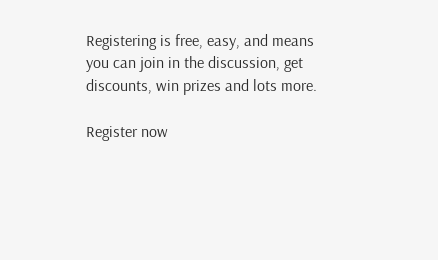Registering is free, easy, and means you can join in the discussion, get discounts, win prizes and lots more.

Register now